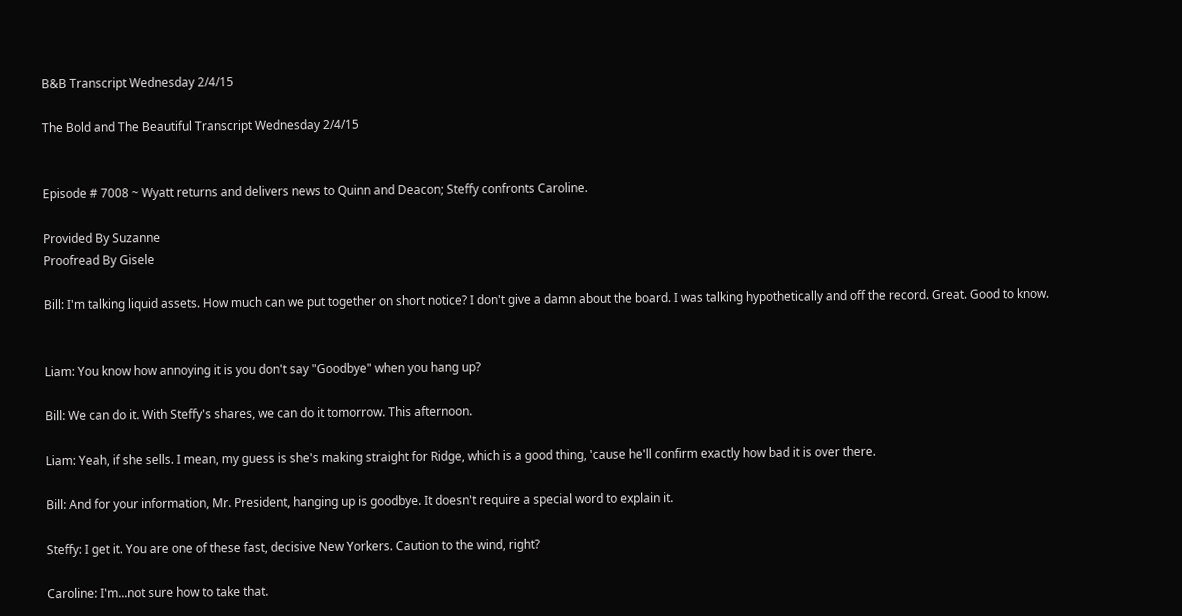B&B Transcript Wednesday 2/4/15

The Bold and The Beautiful Transcript Wednesday 2/4/15


Episode # 7008 ~ Wyatt returns and delivers news to Quinn and Deacon; Steffy confronts Caroline.

Provided By Suzanne
Proofread By Gisele

Bill: I'm talking liquid assets. How much can we put together on short notice? I don't give a damn about the board. I was talking hypothetically and off the record. Great. Good to know.


Liam: You know how annoying it is you don't say "Goodbye" when you hang up?

Bill: We can do it. With Steffy's shares, we can do it tomorrow. This afternoon.

Liam: Yeah, if she sells. I mean, my guess is she's making straight for Ridge, which is a good thing, 'cause he'll confirm exactly how bad it is over there.

Bill: And for your information, Mr. President, hanging up is goodbye. It doesn't require a special word to explain it.

Steffy: I get it. You are one of these fast, decisive New Yorkers. Caution to the wind, right?

Caroline: I'm...not sure how to take that.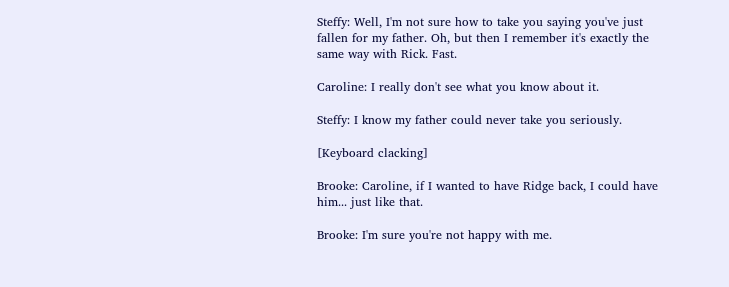Steffy: Well, I'm not sure how to take you saying you've just fallen for my father. Oh, but then I remember it's exactly the same way with Rick. Fast.

Caroline: I really don't see what you know about it.

Steffy: I know my father could never take you seriously.

[Keyboard clacking]

Brooke: Caroline, if I wanted to have Ridge back, I could have him... just like that.

Brooke: I'm sure you're not happy with me.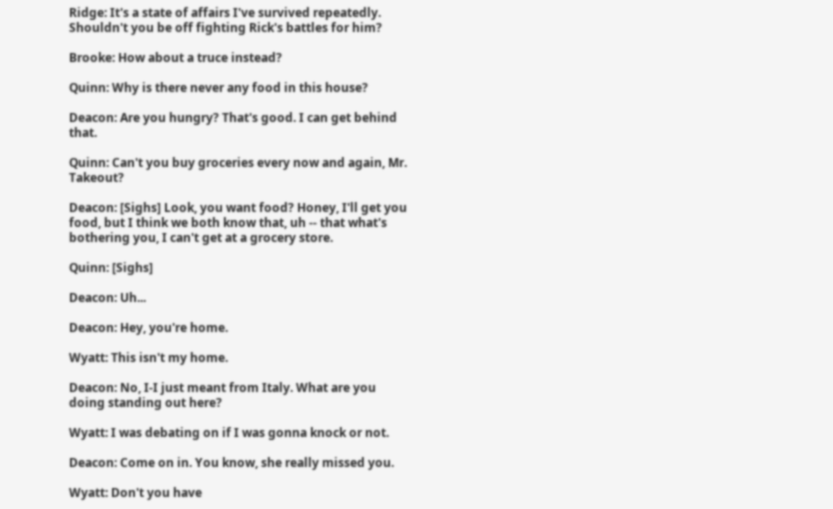Ridge: It's a state of affairs I've survived repeatedly. Shouldn't you be off fighting Rick's battles for him?

Brooke: How about a truce instead?

Quinn: Why is there never any food in this house?

Deacon: Are you hungry? That's good. I can get behind that.

Quinn: Can't you buy groceries every now and again, Mr. Takeout?

Deacon: [Sighs] Look, you want food? Honey, I'll get you food, but I think we both know that, uh -- that what's bothering you, I can't get at a grocery store.

Quinn: [Sighs]

Deacon: Uh...

Deacon: Hey, you're home.

Wyatt: This isn't my home.

Deacon: No, I-I just meant from Italy. What are you doing standing out here?

Wyatt: I was debating on if I was gonna knock or not.

Deacon: Come on in. You know, she really missed you.

Wyatt: Don't you have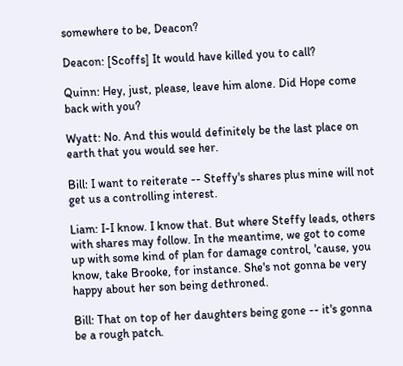somewhere to be, Deacon?

Deacon: [Scoffs] It would have killed you to call?

Quinn: Hey, just, please, leave him alone. Did Hope come back with you?

Wyatt: No. And this would definitely be the last place on earth that you would see her.

Bill: I want to reiterate -- Steffy's shares plus mine will not get us a controlling interest.

Liam: I-I know. I know that. But where Steffy leads, others with shares may follow. In the meantime, we got to come up with some kind of plan for damage control, 'cause, you know, take Brooke, for instance. She's not gonna be very happy about her son being dethroned.

Bill: That on top of her daughters being gone -- it's gonna be a rough patch.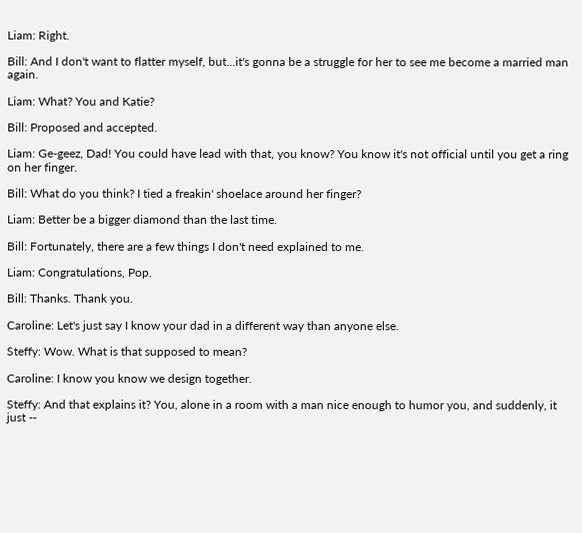Liam: Right.

Bill: And I don't want to flatter myself, but...it's gonna be a struggle for her to see me become a married man again.

Liam: What? You and Katie?

Bill: Proposed and accepted.

Liam: Ge-geez, Dad! You could have lead with that, you know? You know it's not official until you get a ring on her finger.

Bill: What do you think? I tied a freakin' shoelace around her finger?

Liam: Better be a bigger diamond than the last time.

Bill: Fortunately, there are a few things I don't need explained to me.

Liam: Congratulations, Pop.

Bill: Thanks. Thank you.

Caroline: Let's just say I know your dad in a different way than anyone else.

Steffy: Wow. What is that supposed to mean?

Caroline: I know you know we design together.

Steffy: And that explains it? You, alone in a room with a man nice enough to humor you, and suddenly, it just --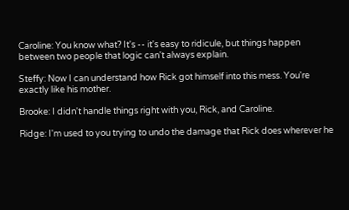Caroline: You know what? It's -- it's easy to ridicule, but things happen between two people that logic can't always explain.

Steffy: Now I can understand how Rick got himself into this mess. You're exactly like his mother.

Brooke: I didn't handle things right with you, Rick, and Caroline.

Ridge: I'm used to you trying to undo the damage that Rick does wherever he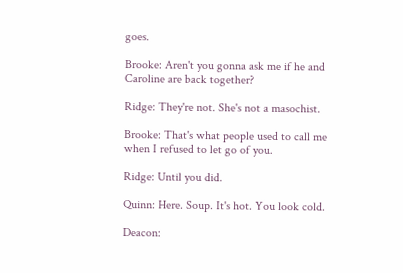goes.

Brooke: Aren't you gonna ask me if he and Caroline are back together?

Ridge: They're not. She's not a masochist.

Brooke: That's what people used to call me when I refused to let go of you.

Ridge: Until you did.

Quinn: Here. Soup. It's hot. You look cold.

Deacon: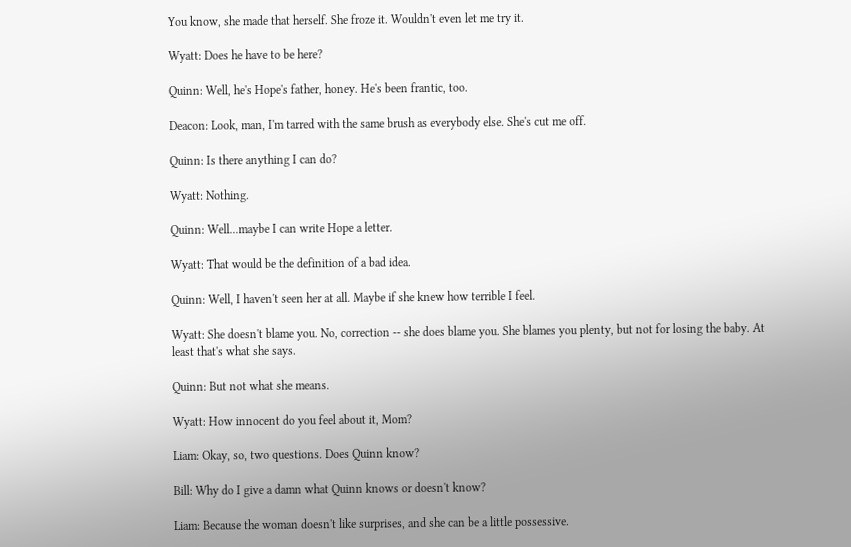You know, she made that herself. She froze it. Wouldn't even let me try it.

Wyatt: Does he have to be here?

Quinn: Well, he's Hope's father, honey. He's been frantic, too.

Deacon: Look, man, I'm tarred with the same brush as everybody else. She's cut me off.

Quinn: Is there anything I can do?

Wyatt: Nothing.

Quinn: Well...maybe I can write Hope a letter.

Wyatt: That would be the definition of a bad idea.

Quinn: Well, I haven't seen her at all. Maybe if she knew how terrible I feel.

Wyatt: She doesn't blame you. No, correction -- she does blame you. She blames you plenty, but not for losing the baby. At least that's what she says.

Quinn: But not what she means.

Wyatt: How innocent do you feel about it, Mom?

Liam: Okay, so, two questions. Does Quinn know?

Bill: Why do I give a damn what Quinn knows or doesn't know?

Liam: Because the woman doesn't like surprises, and she can be a little possessive.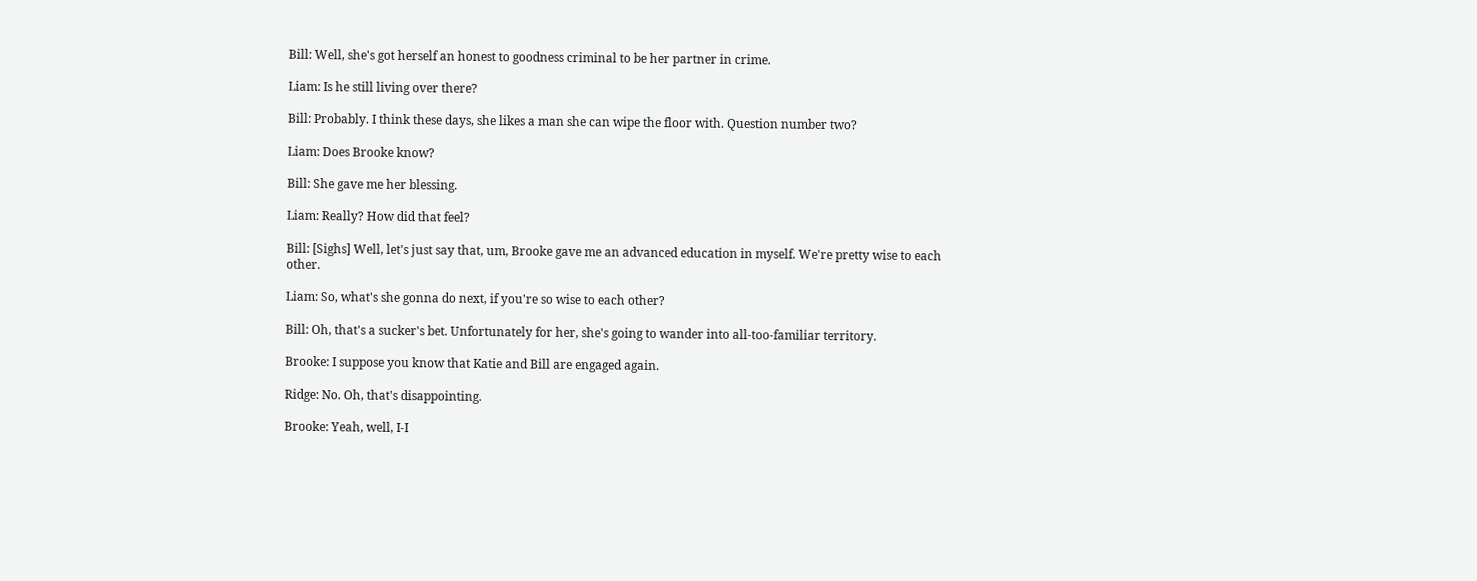Bill: Well, she's got herself an honest to goodness criminal to be her partner in crime.

Liam: Is he still living over there?

Bill: Probably. I think these days, she likes a man she can wipe the floor with. Question number two?

Liam: Does Brooke know?

Bill: She gave me her blessing.

Liam: Really? How did that feel?

Bill: [Sighs] Well, let's just say that, um, Brooke gave me an advanced education in myself. We're pretty wise to each other.

Liam: So, what's she gonna do next, if you're so wise to each other?

Bill: Oh, that's a sucker's bet. Unfortunately for her, she's going to wander into all-too-familiar territory.

Brooke: I suppose you know that Katie and Bill are engaged again.

Ridge: No. Oh, that's disappointing.

Brooke: Yeah, well, I-I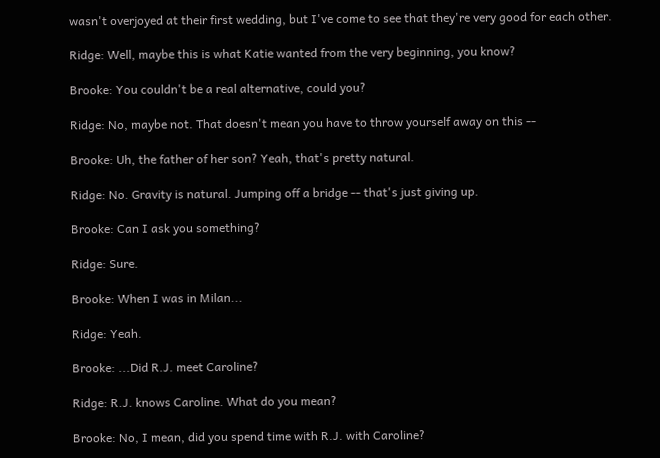wasn't overjoyed at their first wedding, but I've come to see that they're very good for each other.

Ridge: Well, maybe this is what Katie wanted from the very beginning, you know?

Brooke: You couldn't be a real alternative, could you?

Ridge: No, maybe not. That doesn't mean you have to throw yourself away on this --

Brooke: Uh, the father of her son? Yeah, that's pretty natural.

Ridge: No. Gravity is natural. Jumping off a bridge -- that's just giving up.

Brooke: Can I ask you something?

Ridge: Sure.

Brooke: When I was in Milan...

Ridge: Yeah.

Brooke: ...Did R.J. meet Caroline?

Ridge: R.J. knows Caroline. What do you mean?

Brooke: No, I mean, did you spend time with R.J. with Caroline?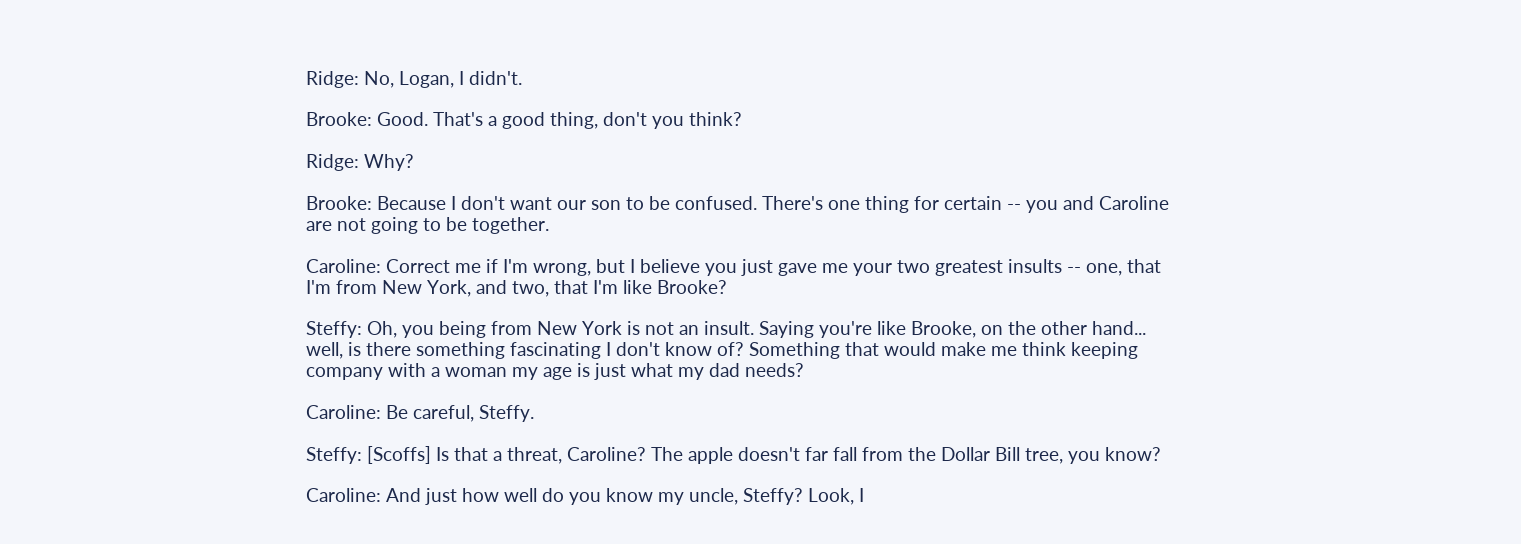Ridge: No, Logan, I didn't.

Brooke: Good. That's a good thing, don't you think?

Ridge: Why?

Brooke: Because I don't want our son to be confused. There's one thing for certain -- you and Caroline are not going to be together.

Caroline: Correct me if I'm wrong, but I believe you just gave me your two greatest insults -- one, that I'm from New York, and two, that I'm like Brooke?

Steffy: Oh, you being from New York is not an insult. Saying you're like Brooke, on the other hand... well, is there something fascinating I don't know of? Something that would make me think keeping company with a woman my age is just what my dad needs?

Caroline: Be careful, Steffy.

Steffy: [Scoffs] Is that a threat, Caroline? The apple doesn't far fall from the Dollar Bill tree, you know?

Caroline: And just how well do you know my uncle, Steffy? Look, I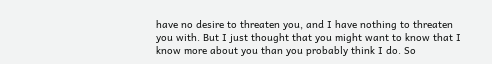have no desire to threaten you, and I have nothing to threaten you with. But I just thought that you might want to know that I know more about you than you probably think I do. So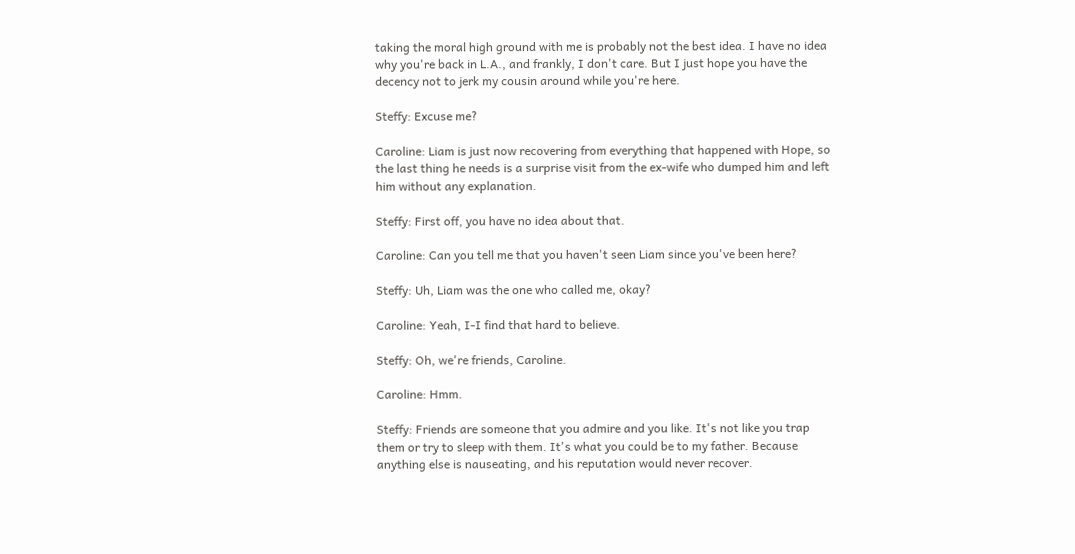taking the moral high ground with me is probably not the best idea. I have no idea why you're back in L.A., and frankly, I don't care. But I just hope you have the decency not to jerk my cousin around while you're here.

Steffy: Excuse me?

Caroline: Liam is just now recovering from everything that happened with Hope, so the last thing he needs is a surprise visit from the ex-wife who dumped him and left him without any explanation.

Steffy: First off, you have no idea about that.

Caroline: Can you tell me that you haven't seen Liam since you've been here?

Steffy: Uh, Liam was the one who called me, okay?

Caroline: Yeah, I-I find that hard to believe.

Steffy: Oh, we're friends, Caroline.

Caroline: Hmm.

Steffy: Friends are someone that you admire and you like. It's not like you trap them or try to sleep with them. It's what you could be to my father. Because anything else is nauseating, and his reputation would never recover.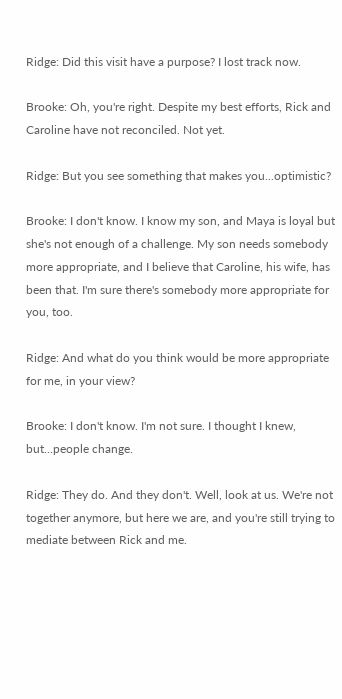Ridge: Did this visit have a purpose? I lost track now.

Brooke: Oh, you're right. Despite my best efforts, Rick and Caroline have not reconciled. Not yet.

Ridge: But you see something that makes you...optimistic?

Brooke: I don't know. I know my son, and Maya is loyal but she's not enough of a challenge. My son needs somebody more appropriate, and I believe that Caroline, his wife, has been that. I'm sure there's somebody more appropriate for you, too.

Ridge: And what do you think would be more appropriate for me, in your view?

Brooke: I don't know. I'm not sure. I thought I knew, but...people change.

Ridge: They do. And they don't. Well, look at us. We're not together anymore, but here we are, and you're still trying to mediate between Rick and me.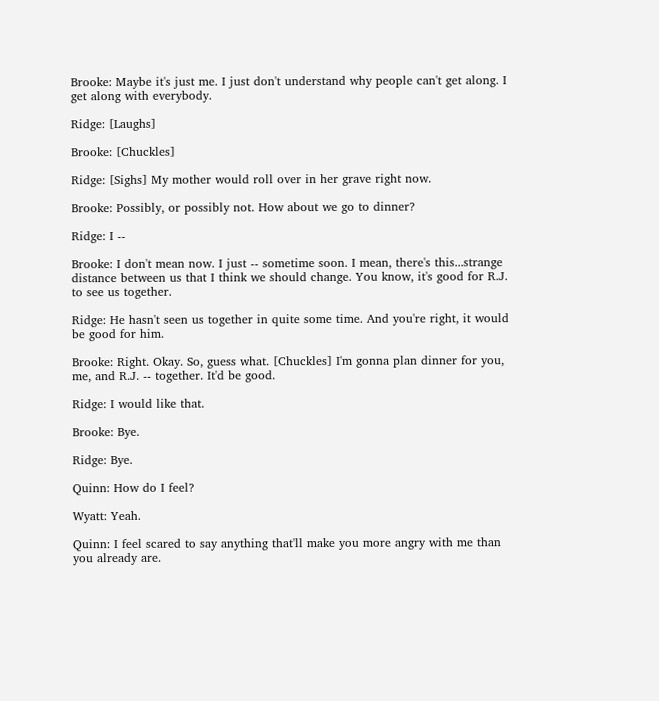Brooke: Maybe it's just me. I just don't understand why people can't get along. I get along with everybody.

Ridge: [Laughs]

Brooke: [Chuckles]

Ridge: [Sighs] My mother would roll over in her grave right now.

Brooke: Possibly, or possibly not. How about we go to dinner?

Ridge: I --

Brooke: I don't mean now. I just -- sometime soon. I mean, there's this...strange distance between us that I think we should change. You know, it's good for R.J. to see us together.

Ridge: He hasn't seen us together in quite some time. And you're right, it would be good for him.

Brooke: Right. Okay. So, guess what. [Chuckles] I'm gonna plan dinner for you, me, and R.J. -- together. It'd be good.

Ridge: I would like that.

Brooke: Bye.

Ridge: Bye.

Quinn: How do I feel?

Wyatt: Yeah.

Quinn: I feel scared to say anything that'll make you more angry with me than you already are.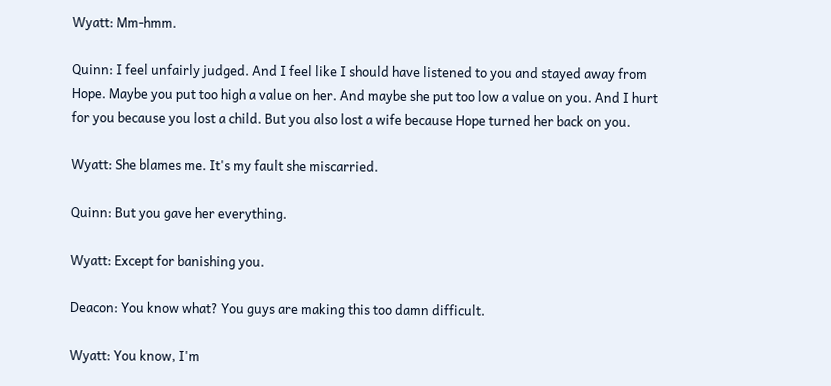Wyatt: Mm-hmm.

Quinn: I feel unfairly judged. And I feel like I should have listened to you and stayed away from Hope. Maybe you put too high a value on her. And maybe she put too low a value on you. And I hurt for you because you lost a child. But you also lost a wife because Hope turned her back on you.

Wyatt: She blames me. It's my fault she miscarried.

Quinn: But you gave her everything.

Wyatt: Except for banishing you.

Deacon: You know what? You guys are making this too damn difficult.

Wyatt: You know, I'm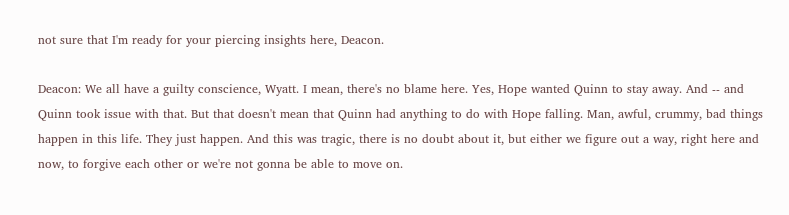not sure that I'm ready for your piercing insights here, Deacon.

Deacon: We all have a guilty conscience, Wyatt. I mean, there's no blame here. Yes, Hope wanted Quinn to stay away. And -- and Quinn took issue with that. But that doesn't mean that Quinn had anything to do with Hope falling. Man, awful, crummy, bad things happen in this life. They just happen. And this was tragic, there is no doubt about it, but either we figure out a way, right here and now, to forgive each other or we're not gonna be able to move on.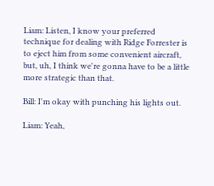Liam: Listen, I know your preferred technique for dealing with Ridge Forrester is to eject him from some convenient aircraft, but, uh, I think we're gonna have to be a little more strategic than that.

Bill: I'm okay with punching his lights out.

Liam: Yeah,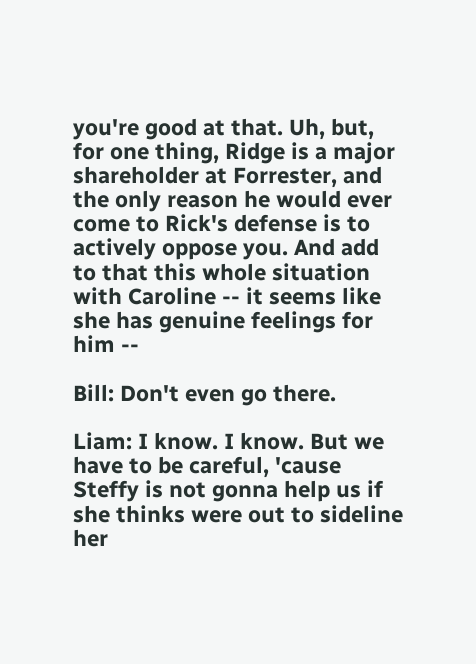you're good at that. Uh, but, for one thing, Ridge is a major shareholder at Forrester, and the only reason he would ever come to Rick's defense is to actively oppose you. And add to that this whole situation with Caroline -- it seems like she has genuine feelings for him --

Bill: Don't even go there.

Liam: I know. I know. But we have to be careful, 'cause Steffy is not gonna help us if she thinks were out to sideline her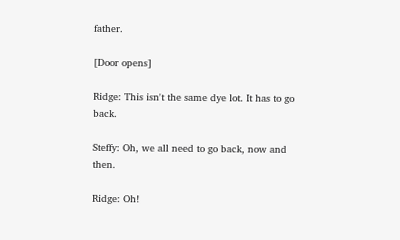father.

[Door opens]

Ridge: This isn't the same dye lot. It has to go back.

Steffy: Oh, we all need to go back, now and then.

Ridge: Oh!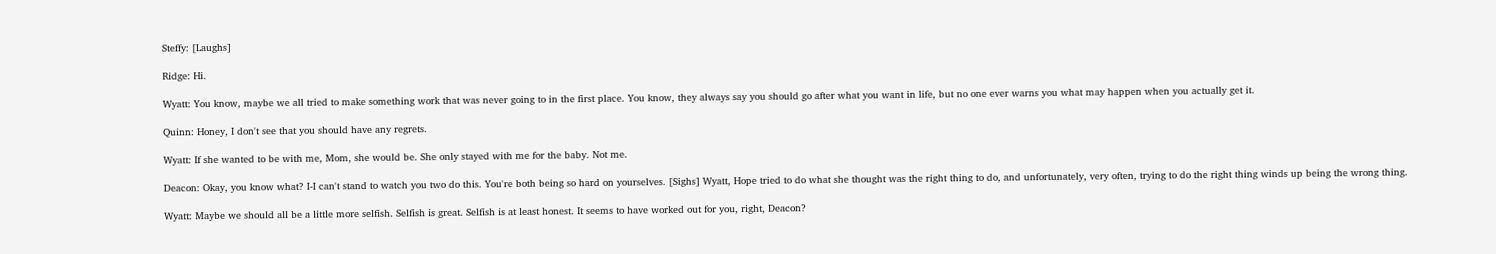Steffy: [Laughs]

Ridge: Hi.

Wyatt: You know, maybe we all tried to make something work that was never going to in the first place. You know, they always say you should go after what you want in life, but no one ever warns you what may happen when you actually get it.

Quinn: Honey, I don't see that you should have any regrets.

Wyatt: If she wanted to be with me, Mom, she would be. She only stayed with me for the baby. Not me.

Deacon: Okay, you know what? I-I can't stand to watch you two do this. You're both being so hard on yourselves. [Sighs] Wyatt, Hope tried to do what she thought was the right thing to do, and unfortunately, very often, trying to do the right thing winds up being the wrong thing.

Wyatt: Maybe we should all be a little more selfish. Selfish is great. Selfish is at least honest. It seems to have worked out for you, right, Deacon?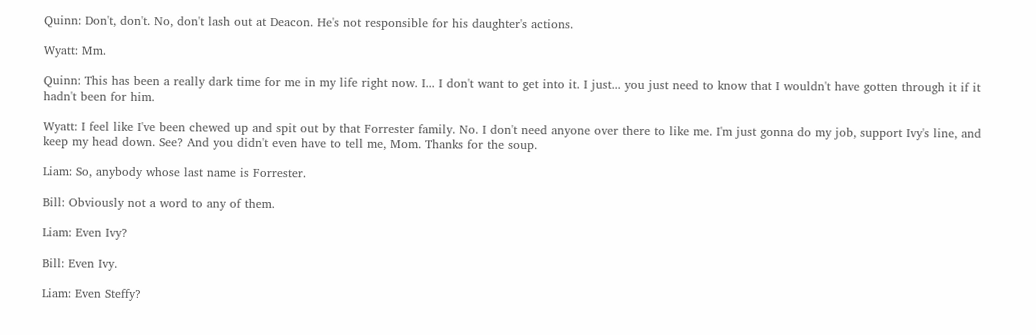Quinn: Don't, don't. No, don't lash out at Deacon. He's not responsible for his daughter's actions.

Wyatt: Mm.

Quinn: This has been a really dark time for me in my life right now. I... I don't want to get into it. I just... you just need to know that I wouldn't have gotten through it if it hadn't been for him.

Wyatt: I feel like I've been chewed up and spit out by that Forrester family. No. I don't need anyone over there to like me. I'm just gonna do my job, support Ivy's line, and keep my head down. See? And you didn't even have to tell me, Mom. Thanks for the soup.

Liam: So, anybody whose last name is Forrester.

Bill: Obviously not a word to any of them.

Liam: Even Ivy?

Bill: Even Ivy.

Liam: Even Steffy?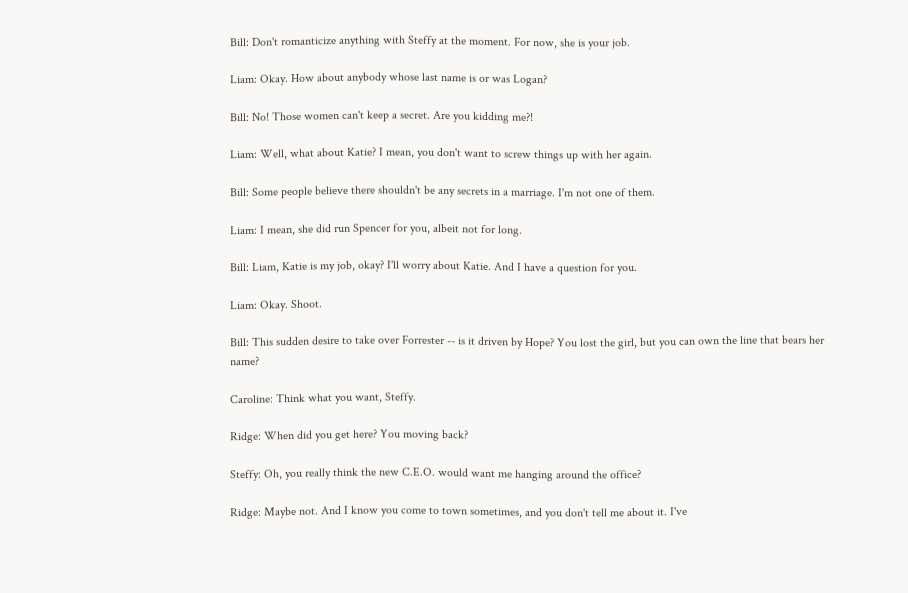Bill: Don't romanticize anything with Steffy at the moment. For now, she is your job.

Liam: Okay. How about anybody whose last name is or was Logan?

Bill: No! Those women can't keep a secret. Are you kidding me?!

Liam: Well, what about Katie? I mean, you don't want to screw things up with her again.

Bill: Some people believe there shouldn't be any secrets in a marriage. I'm not one of them.

Liam: I mean, she did run Spencer for you, albeit not for long.

Bill: Liam, Katie is my job, okay? I'll worry about Katie. And I have a question for you.

Liam: Okay. Shoot.

Bill: This sudden desire to take over Forrester -- is it driven by Hope? You lost the girl, but you can own the line that bears her name?

Caroline: Think what you want, Steffy.

Ridge: When did you get here? You moving back?

Steffy: Oh, you really think the new C.E.O. would want me hanging around the office?

Ridge: Maybe not. And I know you come to town sometimes, and you don't tell me about it. I've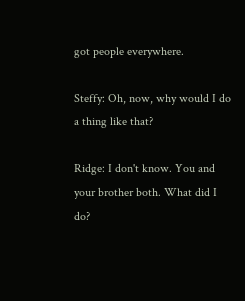got people everywhere.

Steffy: Oh, now, why would I do a thing like that?

Ridge: I don't know. You and your brother both. What did I do?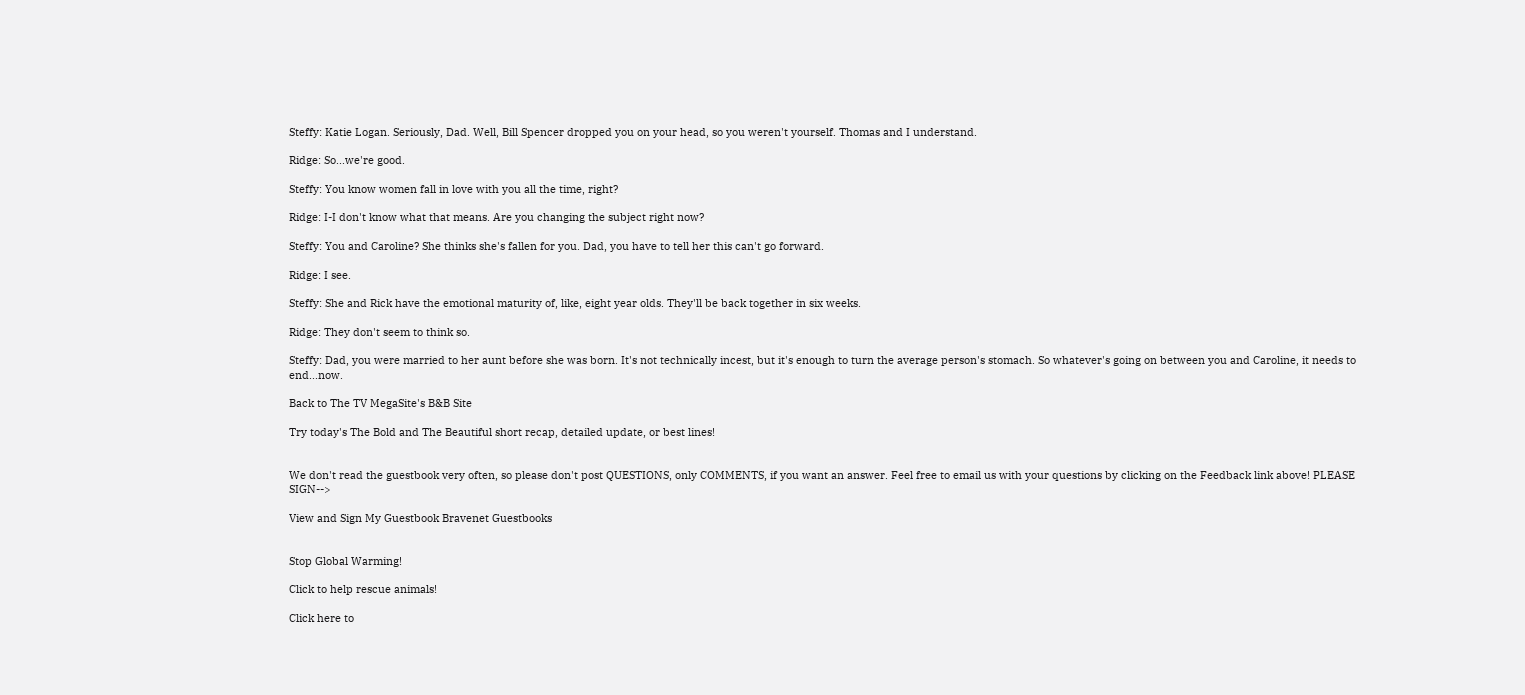Steffy: Katie Logan. Seriously, Dad. Well, Bill Spencer dropped you on your head, so you weren't yourself. Thomas and I understand.

Ridge: So...we're good.

Steffy: You know women fall in love with you all the time, right?

Ridge: I-I don't know what that means. Are you changing the subject right now?

Steffy: You and Caroline? She thinks she's fallen for you. Dad, you have to tell her this can't go forward.

Ridge: I see.

Steffy: She and Rick have the emotional maturity of, like, eight year olds. They'll be back together in six weeks.

Ridge: They don't seem to think so.

Steffy: Dad, you were married to her aunt before she was born. It's not technically incest, but it's enough to turn the average person's stomach. So whatever's going on between you and Caroline, it needs to end...now.

Back to The TV MegaSite's B&B Site

Try today's The Bold and The Beautiful short recap, detailed update, or best lines!


We don't read the guestbook very often, so please don't post QUESTIONS, only COMMENTS, if you want an answer. Feel free to email us with your questions by clicking on the Feedback link above! PLEASE SIGN-->

View and Sign My Guestbook Bravenet Guestbooks


Stop Global Warming!

Click to help rescue animals!

Click here to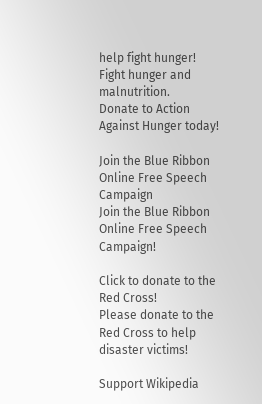help fight hunger!
Fight hunger and malnutrition.
Donate to Action Against Hunger today!

Join the Blue Ribbon Online Free Speech Campaign
Join the Blue Ribbon Online Free Speech Campaign!

Click to donate to the Red Cross!
Please donate to the Red Cross to help disaster victims!

Support Wikipedia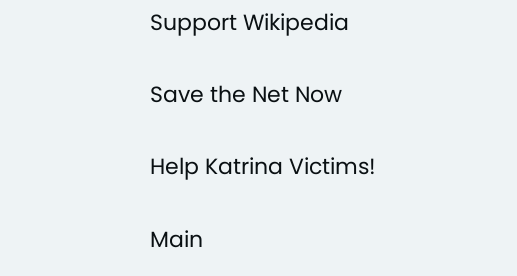Support Wikipedia

Save the Net Now

Help Katrina Victims!

Main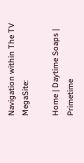Navigation within The TV MegaSite:

Home | Daytime Soaps | Primetime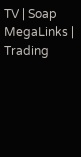TV | Soap MegaLinks | Trading